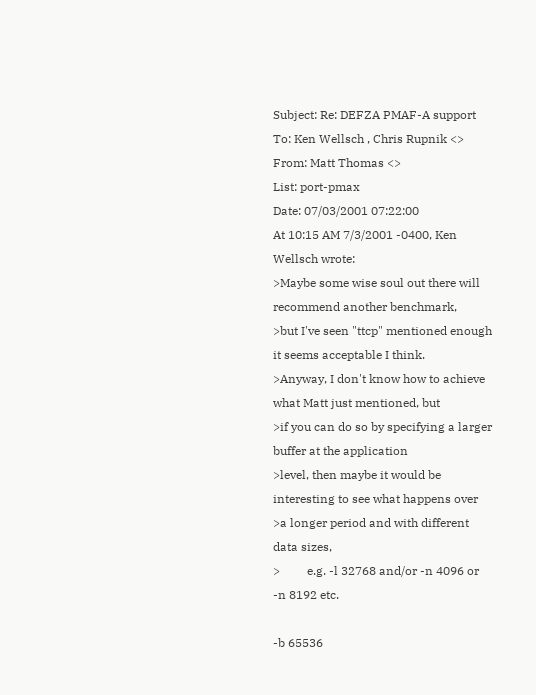Subject: Re: DEFZA PMAF-A support
To: Ken Wellsch , Chris Rupnik <>
From: Matt Thomas <>
List: port-pmax
Date: 07/03/2001 07:22:00
At 10:15 AM 7/3/2001 -0400, Ken Wellsch wrote:
>Maybe some wise soul out there will recommend another benchmark,
>but I've seen "ttcp" mentioned enough it seems acceptable I think.
>Anyway, I don't know how to achieve what Matt just mentioned, but
>if you can do so by specifying a larger buffer at the application
>level, then maybe it would be interesting to see what happens over
>a longer period and with different data sizes,
>         e.g. -l 32768 and/or -n 4096 or -n 8192 etc.

-b 65536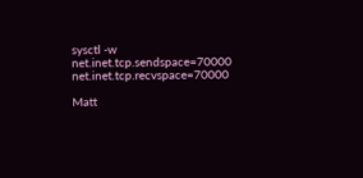sysctl -w net.inet.tcp.sendspace=70000 net.inet.tcp.recvspace=70000

Matt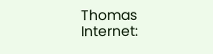Thomas               Internet: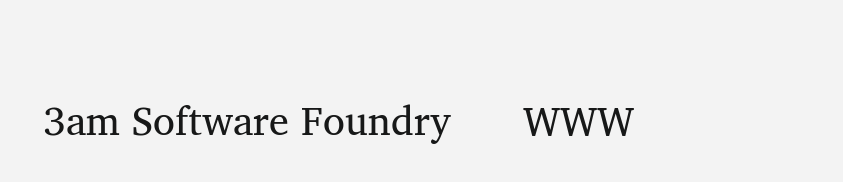3am Software Foundry      WWW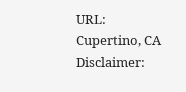URL:
Cupertino, CA             Disclaimer: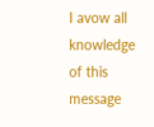I avow all knowledge of this message